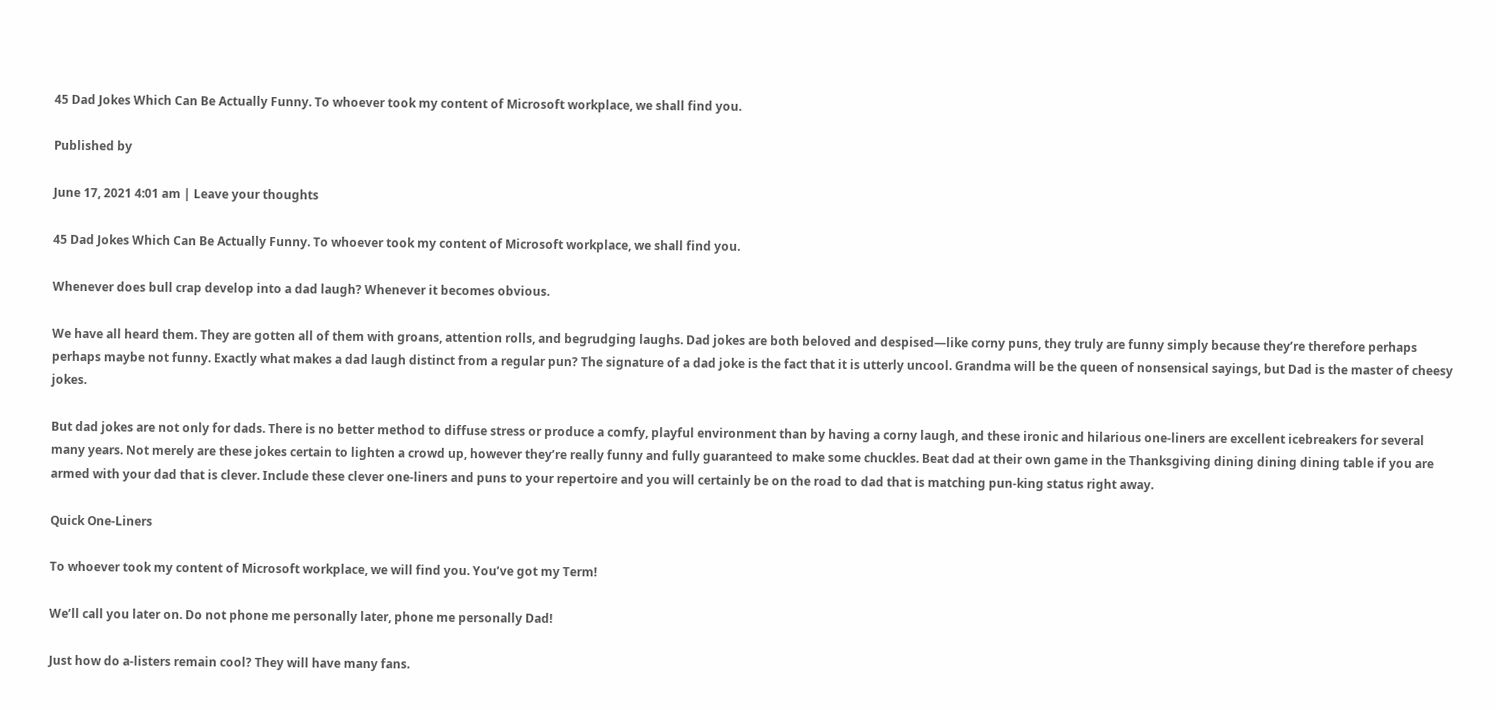45 Dad Jokes Which Can Be Actually Funny. To whoever took my content of Microsoft workplace, we shall find you.

Published by

June 17, 2021 4:01 am | Leave your thoughts

45 Dad Jokes Which Can Be Actually Funny. To whoever took my content of Microsoft workplace, we shall find you.

Whenever does bull crap develop into a dad laugh? Whenever it becomes obvious.

We have all heard them. They are gotten all of them with groans, attention rolls, and begrudging laughs. Dad jokes are both beloved and despised—like corny puns, they truly are funny simply because they’re therefore perhaps perhaps maybe not funny. Exactly what makes a dad laugh distinct from a regular pun? The signature of a dad joke is the fact that it is utterly uncool. Grandma will be the queen of nonsensical sayings, but Dad is the master of cheesy jokes.

But dad jokes are not only for dads. There is no better method to diffuse stress or produce a comfy, playful environment than by having a corny laugh, and these ironic and hilarious one-liners are excellent icebreakers for several many years. Not merely are these jokes certain to lighten a crowd up, however they’re really funny and fully guaranteed to make some chuckles. Beat dad at their own game in the Thanksgiving dining dining dining table if you are armed with your dad that is clever. Include these clever one-liners and puns to your repertoire and you will certainly be on the road to dad that is matching pun-king status right away.

Quick One-Liners

To whoever took my content of Microsoft workplace, we will find you. You’ve got my Term!

We’ll call you later on. Do not phone me personally later, phone me personally Dad!

Just how do a-listers remain cool? They will have many fans.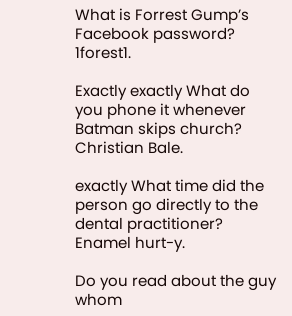What is Forrest Gump’s Facebook password? 1forest1.

Exactly exactly What do you phone it whenever Batman skips church? Christian Bale.

exactly What time did the person go directly to the dental practitioner? Enamel hurt-y.

Do you read about the guy whom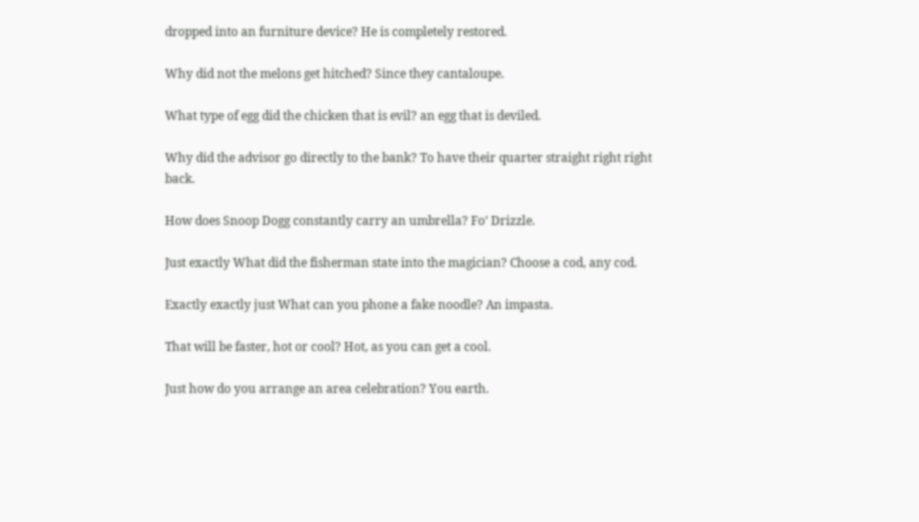dropped into an furniture device? He is completely restored.

Why did not the melons get hitched? Since they cantaloupe.

What type of egg did the chicken that is evil? an egg that is deviled.

Why did the advisor go directly to the bank? To have their quarter straight right right back.

How does Snoop Dogg constantly carry an umbrella? Fo’ Drizzle.

Just exactly What did the fisherman state into the magician? Choose a cod, any cod.

Exactly exactly just What can you phone a fake noodle? An impasta.

That will be faster, hot or cool? Hot, as you can get a cool.

Just how do you arrange an area celebration? You earth.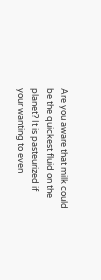Are you aware that milk could be the quickest fluid on the planet? It is pasteurized if your wanting to even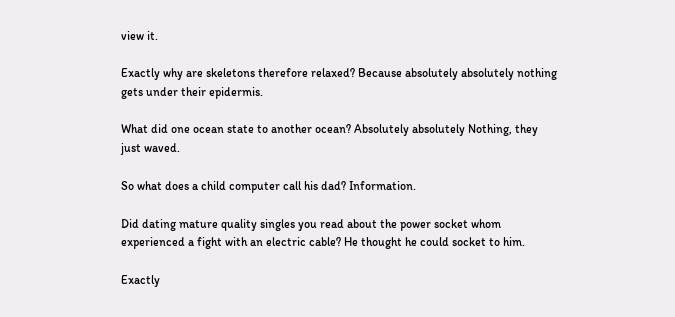view it.

Exactly why are skeletons therefore relaxed? Because absolutely absolutely nothing gets under their epidermis.

What did one ocean state to another ocean? Absolutely absolutely Nothing, they just waved.

So what does a child computer call his dad? Information.

Did dating mature quality singles you read about the power socket whom experienced a fight with an electric cable? He thought he could socket to him.

Exactly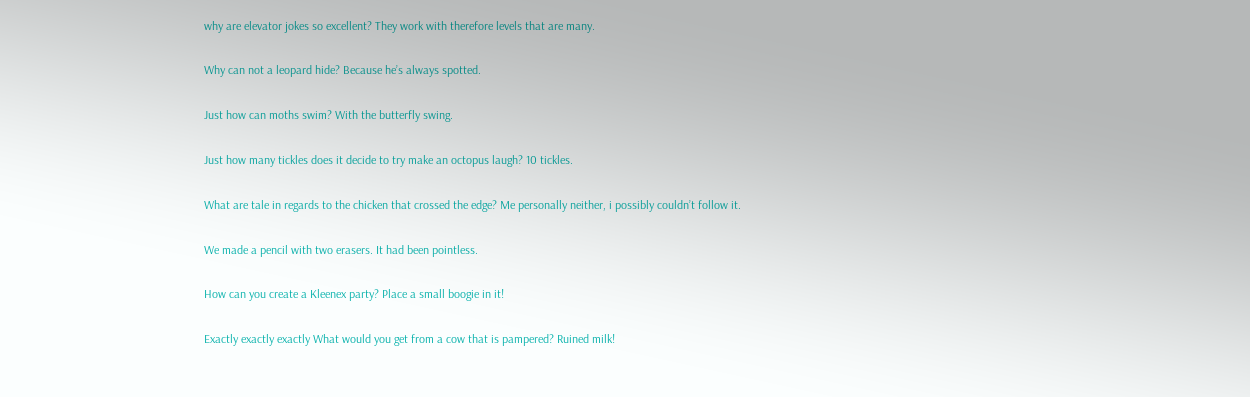why are elevator jokes so excellent? They work with therefore levels that are many.

Why can not a leopard hide? Because he’s always spotted.

Just how can moths swim? With the butterfly swing.

Just how many tickles does it decide to try make an octopus laugh? 10 tickles.

What are tale in regards to the chicken that crossed the edge? Me personally neither, i possibly couldn’t follow it.

We made a pencil with two erasers. It had been pointless.

How can you create a Kleenex party? Place a small boogie in it!

Exactly exactly exactly What would you get from a cow that is pampered? Ruined milk!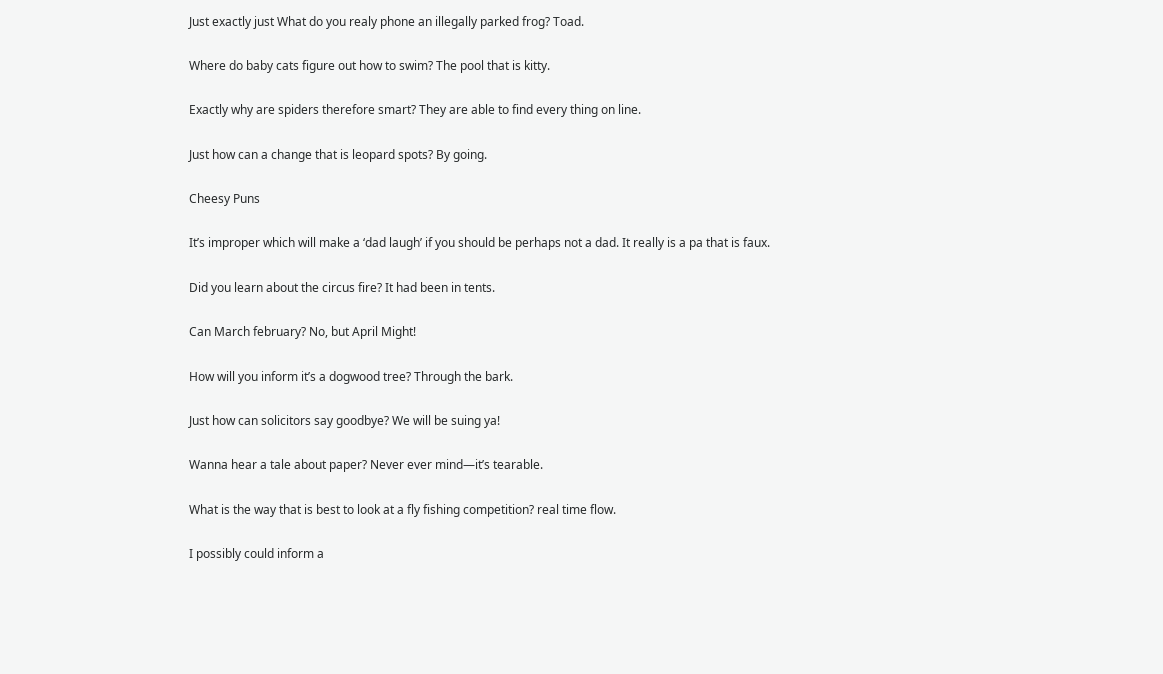Just exactly just What do you realy phone an illegally parked frog? Toad.

Where do baby cats figure out how to swim? The pool that is kitty.

Exactly why are spiders therefore smart? They are able to find every thing on line.

Just how can a change that is leopard spots? By going.

Cheesy Puns

It’s improper which will make a ‘dad laugh’ if you should be perhaps not a dad. It really is a pa that is faux.

Did you learn about the circus fire? It had been in tents.

Can March february? No, but April Might!

How will you inform it’s a dogwood tree? Through the bark.

Just how can solicitors say goodbye? We will be suing ya!

Wanna hear a tale about paper? Never ever mind—it’s tearable.

What is the way that is best to look at a fly fishing competition? real time flow.

I possibly could inform a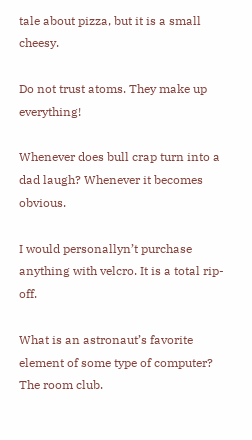tale about pizza, but it is a small cheesy.

Do not trust atoms. They make up everything!

Whenever does bull crap turn into a dad laugh? Whenever it becomes obvious.

I would personallyn’t purchase anything with velcro. It is a total rip-off.

What is an astronaut’s favorite element of some type of computer? The room club.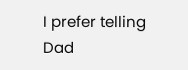I prefer telling Dad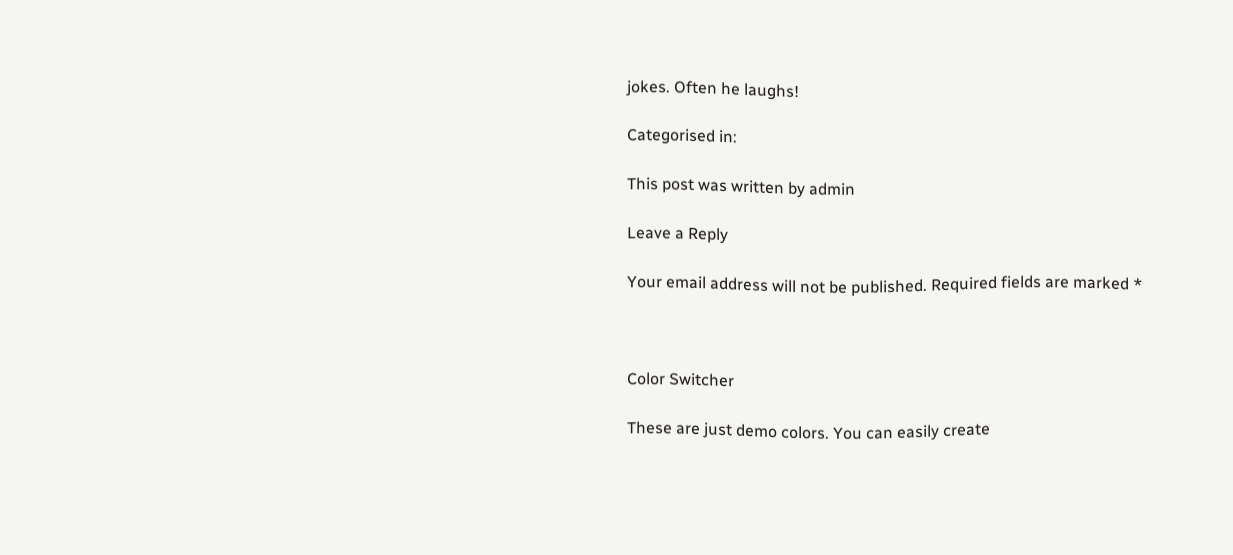jokes. Often he laughs!

Categorised in:

This post was written by admin

Leave a Reply

Your email address will not be published. Required fields are marked *



Color Switcher

These are just demo colors. You can easily create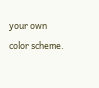your own color scheme.